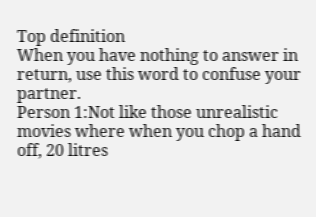Top definition
When you have nothing to answer in return, use this word to confuse your partner.
Person 1:Not like those unrealistic movies where when you chop a hand off, 20 litres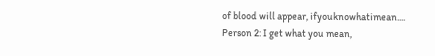of blood will appear, ifyouknowhatimean....
Person 2: I get what you mean,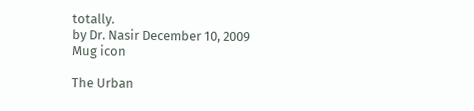totally.
by Dr. Nasir December 10, 2009
Mug icon

The Urban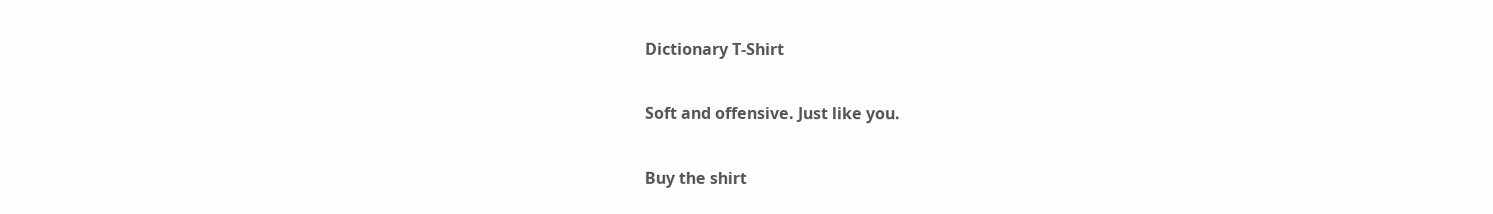Dictionary T-Shirt

Soft and offensive. Just like you.

Buy the shirt